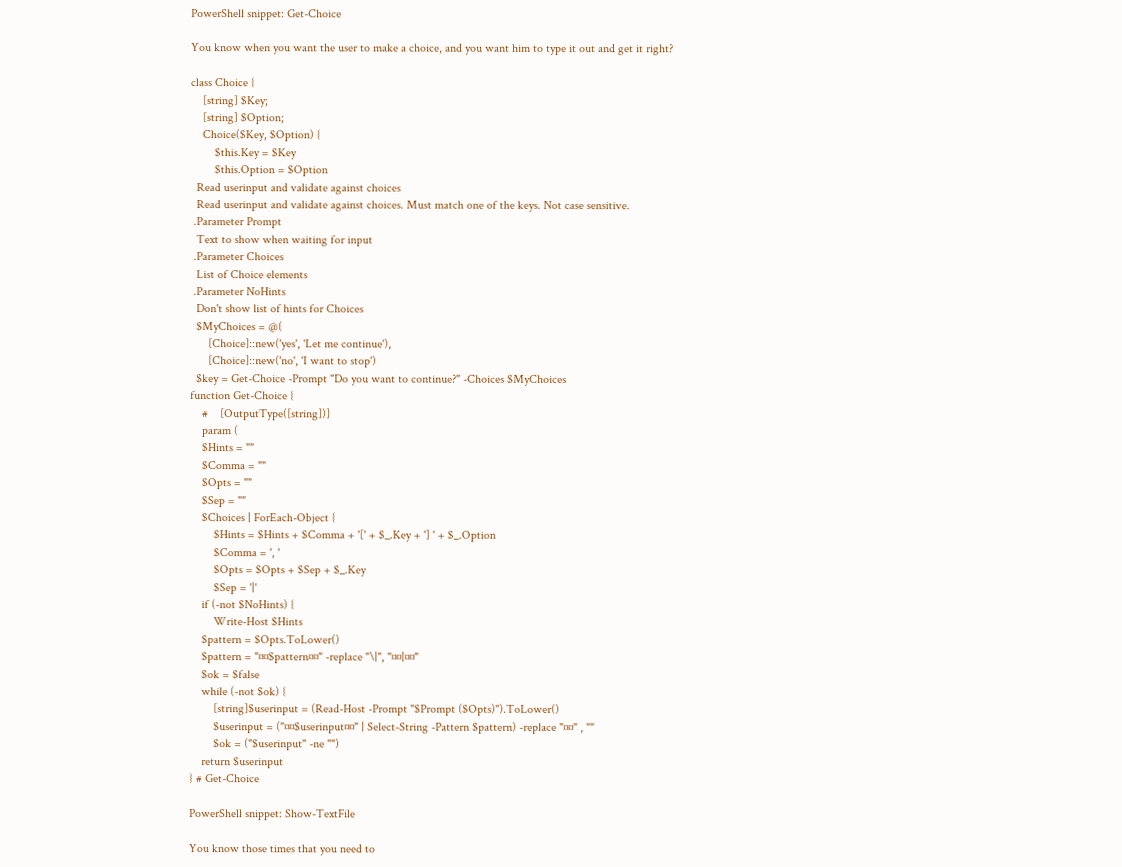PowerShell snippet: Get-Choice

You know when you want the user to make a choice, and you want him to type it out and get it right?

class Choice {
    [string] $Key;
    [string] $Option;
    Choice($Key, $Option) {
        $this.Key = $Key
        $this.Option = $Option
  Read userinput and validate against choices
  Read userinput and validate against choices. Must match one of the keys. Not case sensitive.
 .Parameter Prompt
  Text to show when waiting for input
 .Parameter Choices
  List of Choice elements
 .Parameter NoHints
  Don't show list of hints for Choices
  $MyChoices = @(
      [Choice]::new('yes', 'Let me continue'),
      [Choice]::new('no', 'I want to stop')
  $key = Get-Choice -Prompt "Do you want to continue?" -Choices $MyChoices
function Get-Choice {
    #    [OutputType([string])]
    param (
    $Hints = ""
    $Comma = ""
    $Opts = ""
    $Sep = ""
    $Choices | ForEach-Object {
        $Hints = $Hints + $Comma + '[' + $_.Key + '] ' + $_.Option
        $Comma = ', '
        $Opts = $Opts + $Sep + $_.Key
        $Sep = '|'
    if (-not $NoHints) {
        Write-Host $Hints
    $pattern = $Opts.ToLower()
    $pattern = "¤¤$pattern¤¤" -replace "\|", "¤¤|¤¤"
    $ok = $false
    while (-not $ok) {
        [string]$userinput = (Read-Host -Prompt "$Prompt ($Opts)").ToLower()
        $userinput = ("¤¤$userinput¤¤" | Select-String -Pattern $pattern) -replace "¤¤" , ""
        $ok = ("$userinput" -ne "")
    return $userinput
} # Get-Choice

PowerShell snippet: Show-TextFile

You know those times that you need to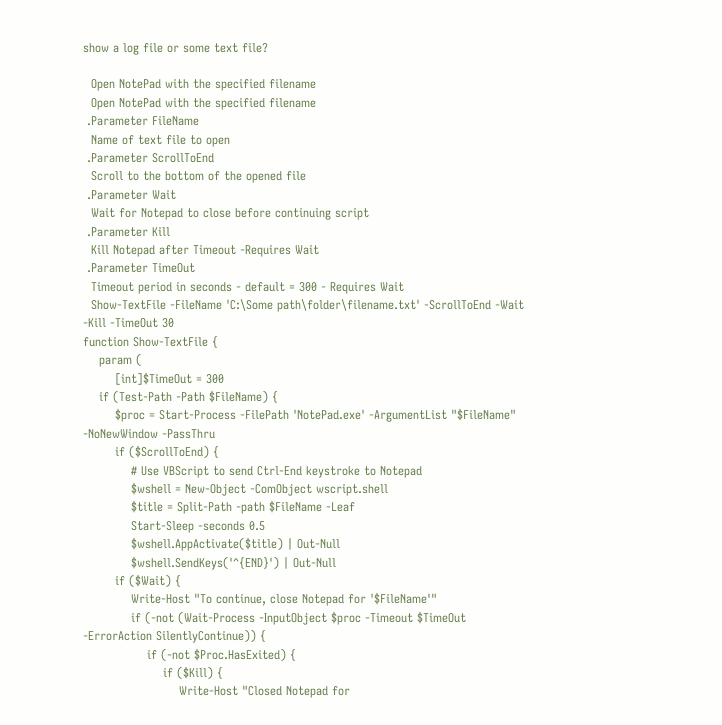show a log file or some text file?

  Open NotePad with the specified filename
  Open NotePad with the specified filename
 .Parameter FileName
  Name of text file to open
 .Parameter ScrollToEnd
  Scroll to the bottom of the opened file
 .Parameter Wait
  Wait for Notepad to close before continuing script
 .Parameter Kill
  Kill Notepad after Timeout -Requires Wait
 .Parameter TimeOut
  Timeout period in seconds - default = 300 - Requires Wait
  Show-TextFile -FileName 'C:\Some path\folder\filename.txt' -ScrollToEnd -Wait -Kill -TimeOut 30
function Show-TextFile {
    param (
        [int]$TimeOut = 300
    if (Test-Path -Path $FileName) {
        $proc = Start-Process -FilePath 'NotePad.exe' -ArgumentList "$FileName" -NoNewWindow -PassThru
        if ($ScrollToEnd) {
            # Use VBScript to send Ctrl-End keystroke to Notepad
            $wshell = New-Object -ComObject wscript.shell
            $title = Split-Path -path $FileName -Leaf
            Start-Sleep -seconds 0.5
            $wshell.AppActivate($title) | Out-Null
            $wshell.SendKeys('^{END}') | Out-Null
        if ($Wait) {
            Write-Host "To continue, close Notepad for '$FileName'"
            if (-not (Wait-Process -InputObject $proc -Timeout $TimeOut -ErrorAction SilentlyContinue)) {
                if (-not $Proc.HasExited) {
                    if ($Kill) {
                        Write-Host "Closed Notepad for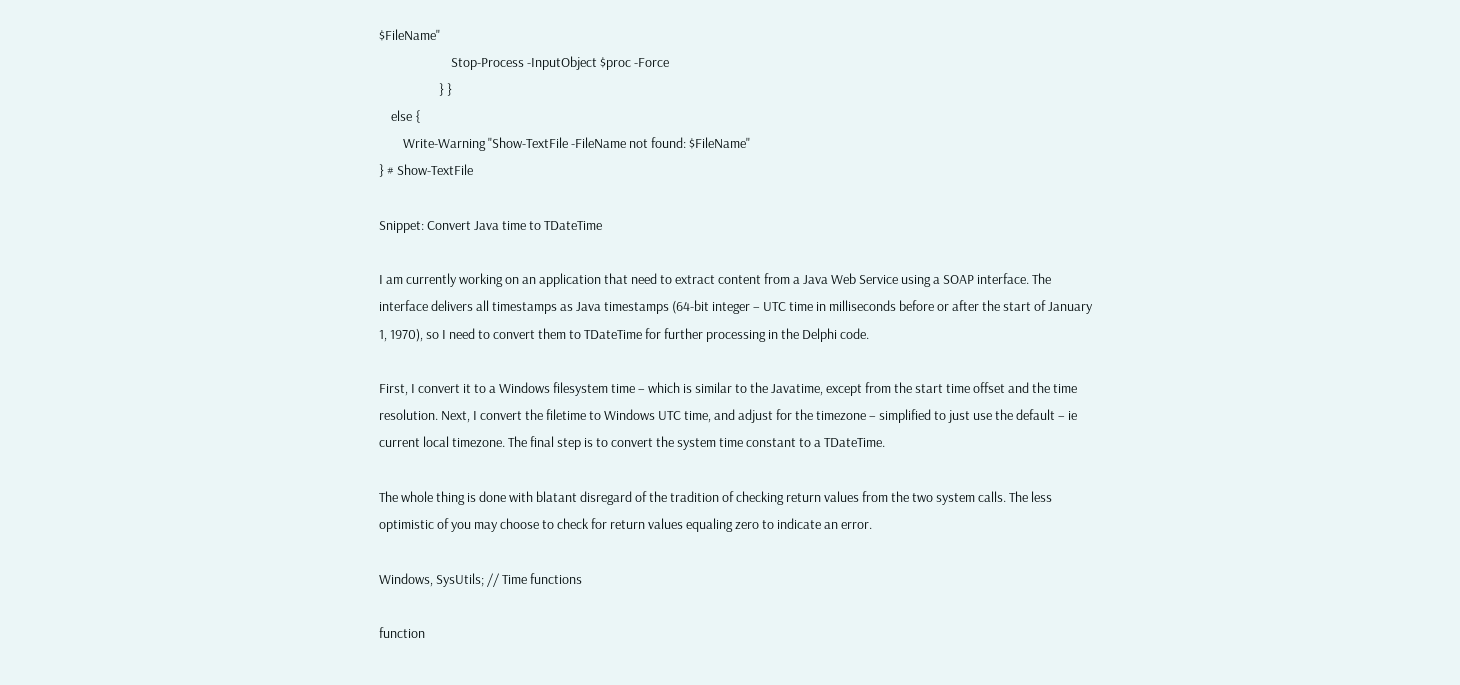$FileName"
                        Stop-Process -InputObject $proc -Force
                    } }
    else {
        Write-Warning "Show-TextFile -FileName not found: $FileName"
} # Show-TextFile

Snippet: Convert Java time to TDateTime

I am currently working on an application that need to extract content from a Java Web Service using a SOAP interface. The interface delivers all timestamps as Java timestamps (64-bit integer – UTC time in milliseconds before or after the start of January 1, 1970), so I need to convert them to TDateTime for further processing in the Delphi code.

First, I convert it to a Windows filesystem time – which is similar to the Javatime, except from the start time offset and the time resolution. Next, I convert the filetime to Windows UTC time, and adjust for the timezone – simplified to just use the default – ie current local timezone. The final step is to convert the system time constant to a TDateTime.

The whole thing is done with blatant disregard of the tradition of checking return values from the two system calls. The less optimistic of you may choose to check for return values equaling zero to indicate an error.

Windows, SysUtils; // Time functions

function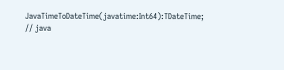JavaTimeToDateTime(javatime:Int64):TDateTime;
// java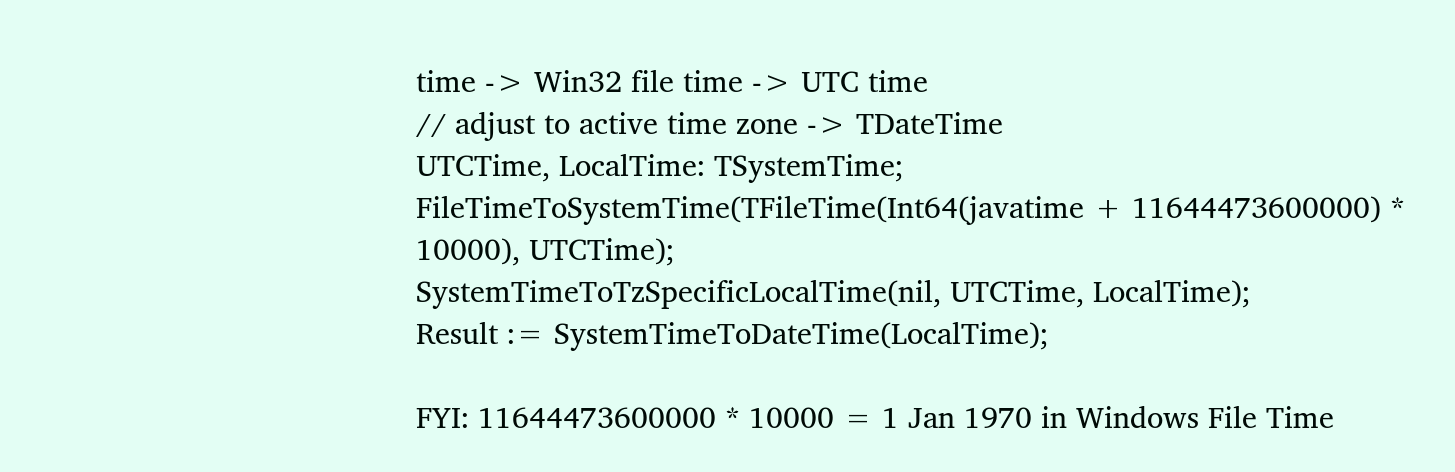time -> Win32 file time -> UTC time
// adjust to active time zone -> TDateTime
UTCTime, LocalTime: TSystemTime;
FileTimeToSystemTime(TFileTime(Int64(javatime + 11644473600000) * 10000), UTCTime);
SystemTimeToTzSpecificLocalTime(nil, UTCTime, LocalTime);
Result := SystemTimeToDateTime(LocalTime);

FYI: 11644473600000 * 10000 = 1 Jan 1970 in Windows File Time